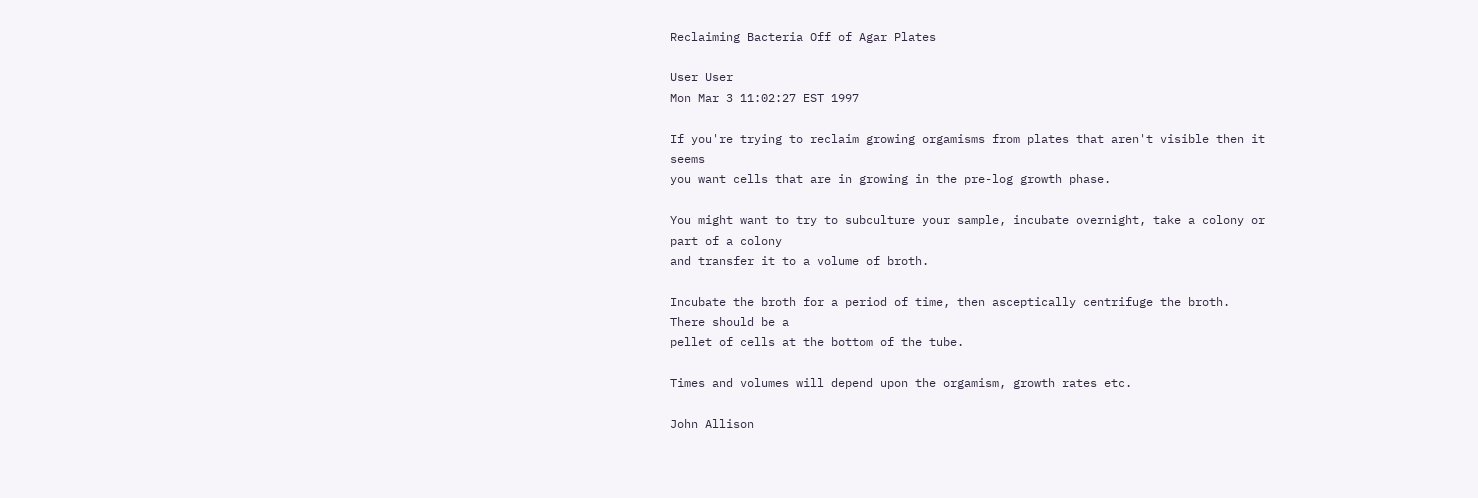Reclaiming Bacteria Off of Agar Plates

User User
Mon Mar 3 11:02:27 EST 1997

If you're trying to reclaim growing orgamisms from plates that aren't visible then it seems
you want cells that are in growing in the pre-log growth phase.

You might want to try to subculture your sample, incubate overnight, take a colony or part of a colony
and transfer it to a volume of broth.

Incubate the broth for a period of time, then asceptically centrifuge the broth.  There should be a
pellet of cells at the bottom of the tube.

Times and volumes will depend upon the orgamism, growth rates etc.

John Allison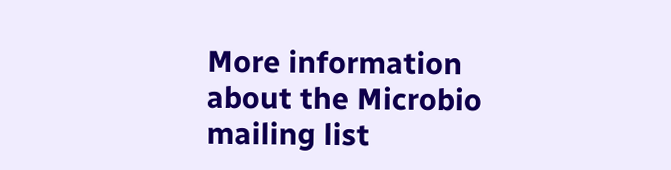More information about the Microbio mailing list